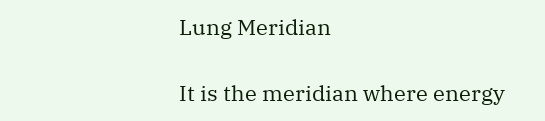Lung Meridian

It is the meridian where energy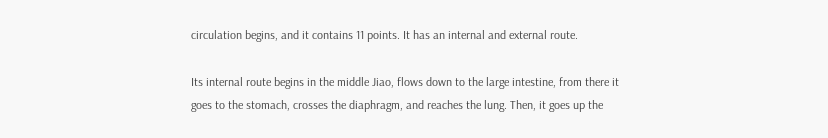circulation begins, and it contains 11 points. It has an internal and external route.

Its internal route begins in the middle Jiao, flows down to the large intestine, from there it goes to the stomach, crosses the diaphragm, and reaches the lung. Then, it goes up the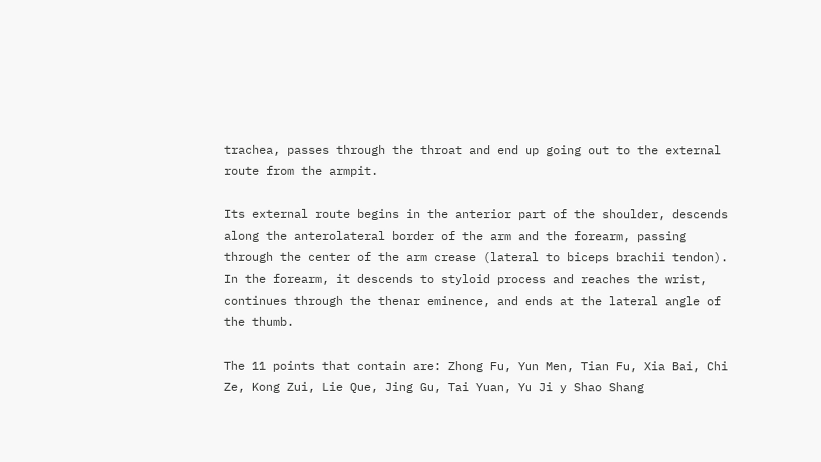trachea, passes through the throat and end up going out to the external route from the armpit.

Its external route begins in the anterior part of the shoulder, descends along the anterolateral border of the arm and the forearm, passing through the center of the arm crease (lateral to biceps brachii tendon). In the forearm, it descends to styloid process and reaches the wrist, continues through the thenar eminence, and ends at the lateral angle of the thumb.

The 11 points that contain are: Zhong Fu, Yun Men, Tian Fu, Xia Bai, Chi Ze, Kong Zui, Lie Que, Jing Gu, Tai Yuan, Yu Ji y Shao Shang